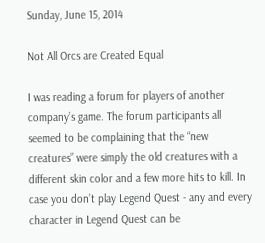Sunday, June 15, 2014

Not All Orcs are Created Equal

I was reading a forum for players of another company’s game. The forum participants all seemed to be complaining that the “new creatures” were simply the old creatures with a different skin color and a few more hits to kill. In case you don’t play Legend Quest - any and every character in Legend Quest can be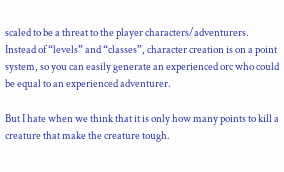scaled to be a threat to the player characters/adventurers. Instead of “levels” and “classes”, character creation is on a point system, so you can easily generate an experienced orc who could be equal to an experienced adventurer.

But I hate when we think that it is only how many points to kill a creature that make the creature tough.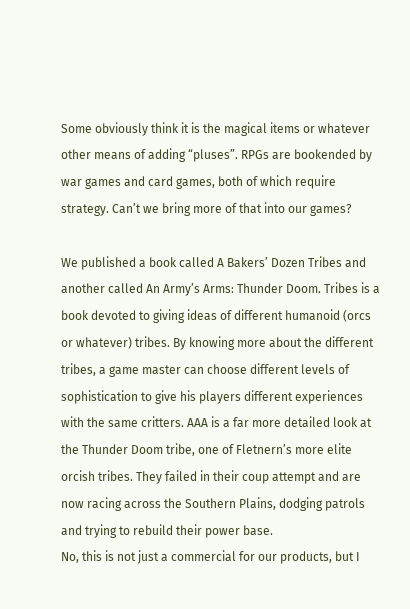Some obviously think it is the magical items or whatever other means of adding “pluses”. RPGs are bookended by war games and card games, both of which require strategy. Can’t we bring more of that into our games?

We published a book called A Bakers’ Dozen Tribes and another called An Army’s Arms: Thunder Doom. Tribes is a book devoted to giving ideas of different humanoid (orcs or whatever) tribes. By knowing more about the different tribes, a game master can choose different levels of sophistication to give his players different experiences with the same critters. AAA is a far more detailed look at the Thunder Doom tribe, one of Fletnern’s more elite orcish tribes. They failed in their coup attempt and are now racing across the Southern Plains, dodging patrols and trying to rebuild their power base.
No, this is not just a commercial for our products, but I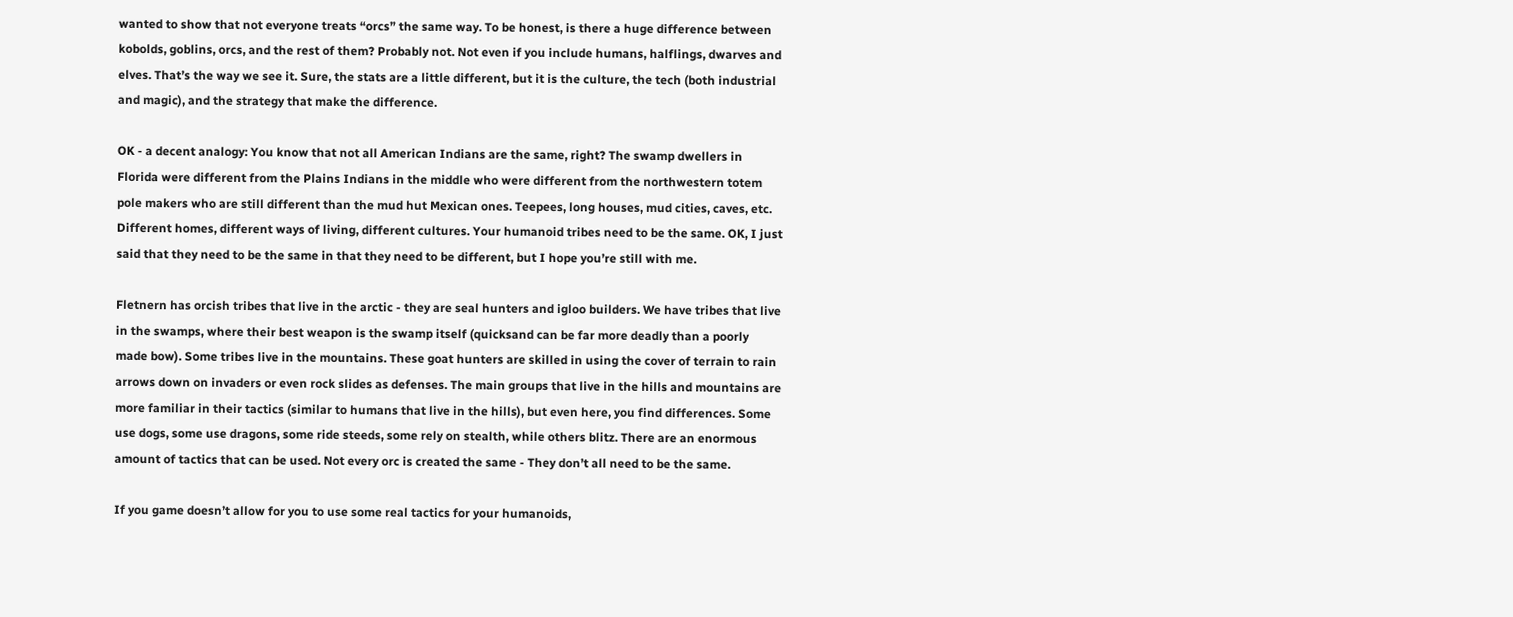wanted to show that not everyone treats “orcs” the same way. To be honest, is there a huge difference between kobolds, goblins, orcs, and the rest of them? Probably not. Not even if you include humans, halflings, dwarves and elves. That’s the way we see it. Sure, the stats are a little different, but it is the culture, the tech (both industrial and magic), and the strategy that make the difference.

OK - a decent analogy: You know that not all American Indians are the same, right? The swamp dwellers in Florida were different from the Plains Indians in the middle who were different from the northwestern totem pole makers who are still different than the mud hut Mexican ones. Teepees, long houses, mud cities, caves, etc. Different homes, different ways of living, different cultures. Your humanoid tribes need to be the same. OK, I just said that they need to be the same in that they need to be different, but I hope you’re still with me.

Fletnern has orcish tribes that live in the arctic - they are seal hunters and igloo builders. We have tribes that live in the swamps, where their best weapon is the swamp itself (quicksand can be far more deadly than a poorly made bow). Some tribes live in the mountains. These goat hunters are skilled in using the cover of terrain to rain arrows down on invaders or even rock slides as defenses. The main groups that live in the hills and mountains are more familiar in their tactics (similar to humans that live in the hills), but even here, you find differences. Some use dogs, some use dragons, some ride steeds, some rely on stealth, while others blitz. There are an enormous amount of tactics that can be used. Not every orc is created the same - They don’t all need to be the same.

If you game doesn’t allow for you to use some real tactics for your humanoids,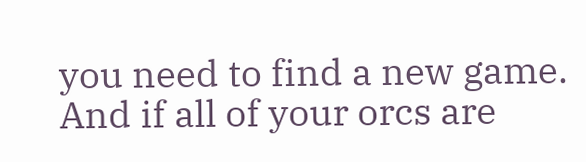you need to find a new game. And if all of your orcs are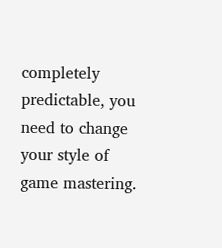completely predictable, you need to change your style of game mastering.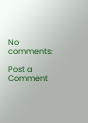No comments:

Post a Comment